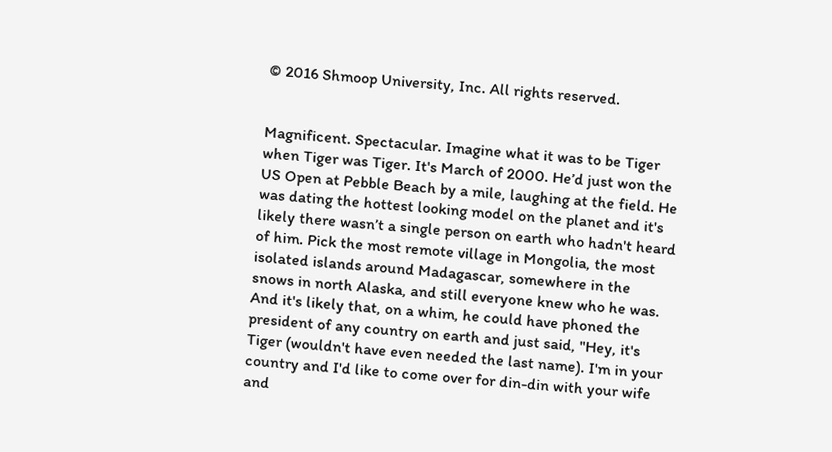© 2016 Shmoop University, Inc. All rights reserved.


Magnificent. Spectacular. Imagine what it was to be Tiger when Tiger was Tiger. It's March of 2000. He’d just won the US Open at Pebble Beach by a mile, laughing at the field. He was dating the hottest looking model on the planet and it's likely there wasn’t a single person on earth who hadn't heard of him. Pick the most remote village in Mongolia, the most isolated islands around Madagascar, somewhere in the snows in north Alaska, and still everyone knew who he was. And it's likely that, on a whim, he could have phoned the president of any country on earth and just said, "Hey, it's Tiger (wouldn't have even needed the last name). I'm in your country and I'd like to come over for din-din with your wife and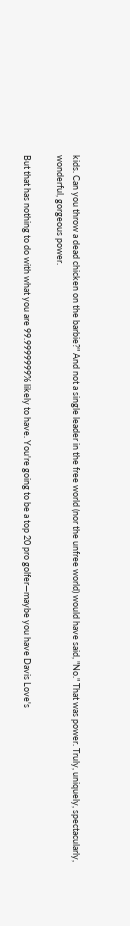kids. Can you throw a dead chicken on the barbie?" And not a single leader in the free world (nor the unfree world) would have said, "No." That was power. Truly, uniquely, spectacularly, wonderful, gorgeous power.

But that has nothing to do with what you are 99.9999999% likely to have. You're going to be a top 20 pro golfer—maybe you have Davis Love's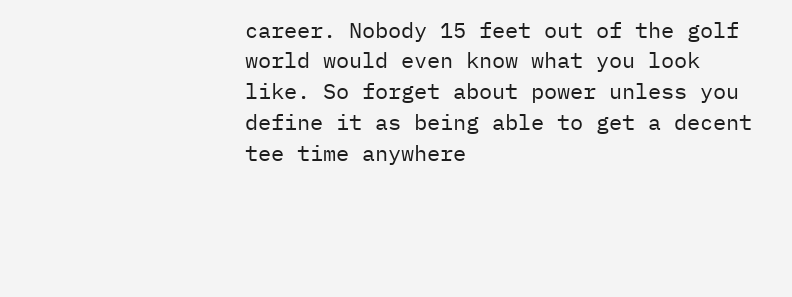career. Nobody 15 feet out of the golf world would even know what you look like. So forget about power unless you define it as being able to get a decent tee time anywhere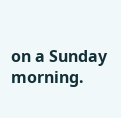on a Sunday morning.